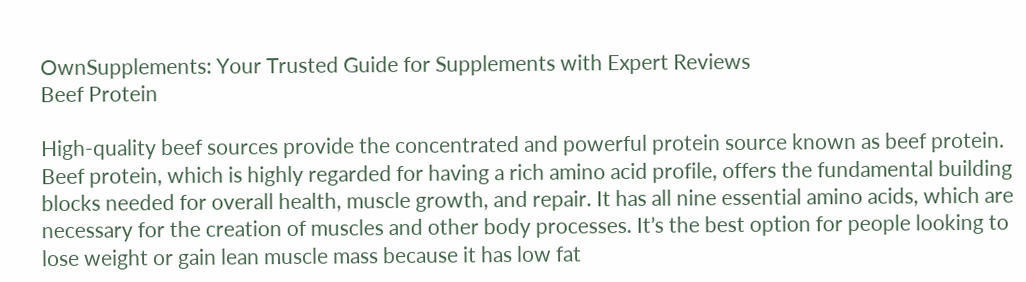OwnSupplements: Your Trusted Guide for Supplements with Expert Reviews
Beef Protein

High-quality beef sources provide the concentrated and powerful protein source known as beef protein. Beef protein, which is highly regarded for having a rich amino acid profile, offers the fundamental building blocks needed for overall health, muscle growth, and repair. It has all nine essential amino acids, which are necessary for the creation of muscles and other body processes. It’s the best option for people looking to lose weight or gain lean muscle mass because it has low fat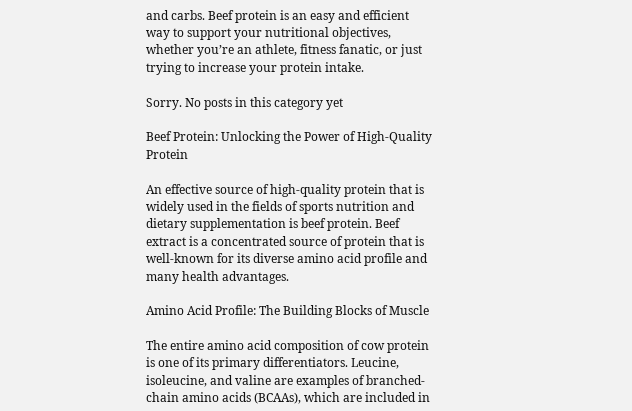and carbs. Beef protein is an easy and efficient way to support your nutritional objectives, whether you’re an athlete, fitness fanatic, or just trying to increase your protein intake.

Sorry. No posts in this category yet

Beef Protein: Unlocking the Power of High-Quality Protein

An effective source of high-quality protein that is widely used in the fields of sports nutrition and dietary supplementation is beef protein. Beef extract is a concentrated source of protein that is well-known for its diverse amino acid profile and many health advantages.

Amino Acid Profile: The Building Blocks of Muscle

The entire amino acid composition of cow protein is one of its primary differentiators. Leucine, isoleucine, and valine are examples of branched-chain amino acids (BCAAs), which are included in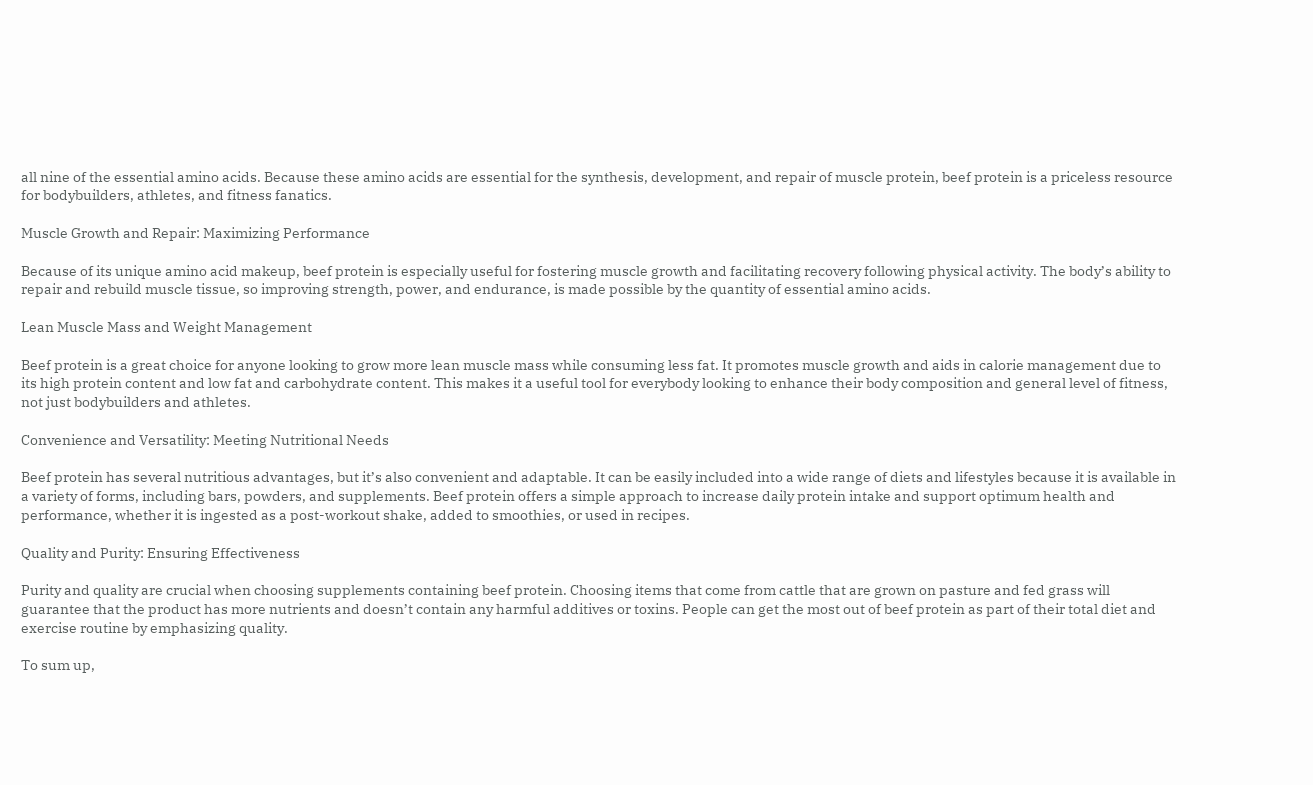all nine of the essential amino acids. Because these amino acids are essential for the synthesis, development, and repair of muscle protein, beef protein is a priceless resource for bodybuilders, athletes, and fitness fanatics.

Muscle Growth and Repair: Maximizing Performance

Because of its unique amino acid makeup, beef protein is especially useful for fostering muscle growth and facilitating recovery following physical activity. The body’s ability to repair and rebuild muscle tissue, so improving strength, power, and endurance, is made possible by the quantity of essential amino acids.

Lean Muscle Mass and Weight Management

Beef protein is a great choice for anyone looking to grow more lean muscle mass while consuming less fat. It promotes muscle growth and aids in calorie management due to its high protein content and low fat and carbohydrate content. This makes it a useful tool for everybody looking to enhance their body composition and general level of fitness, not just bodybuilders and athletes.

Convenience and Versatility: Meeting Nutritional Needs

Beef protein has several nutritious advantages, but it’s also convenient and adaptable. It can be easily included into a wide range of diets and lifestyles because it is available in a variety of forms, including bars, powders, and supplements. Beef protein offers a simple approach to increase daily protein intake and support optimum health and performance, whether it is ingested as a post-workout shake, added to smoothies, or used in recipes.

Quality and Purity: Ensuring Effectiveness

Purity and quality are crucial when choosing supplements containing beef protein. Choosing items that come from cattle that are grown on pasture and fed grass will guarantee that the product has more nutrients and doesn’t contain any harmful additives or toxins. People can get the most out of beef protein as part of their total diet and exercise routine by emphasizing quality.

To sum up,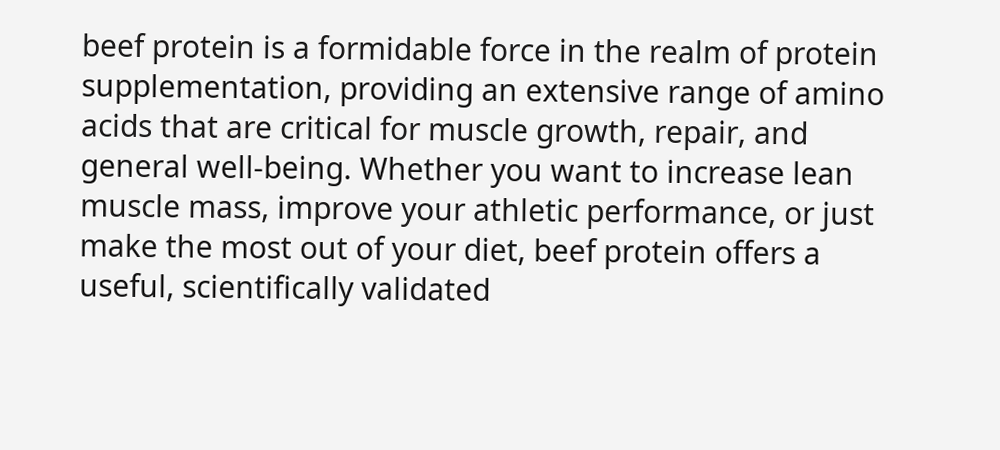beef protein is a formidable force in the realm of protein supplementation, providing an extensive range of amino acids that are critical for muscle growth, repair, and general well-being. Whether you want to increase lean muscle mass, improve your athletic performance, or just make the most out of your diet, beef protein offers a useful, scientifically validated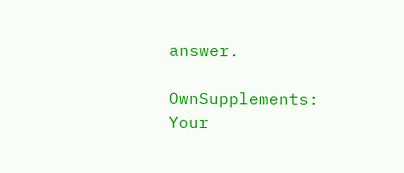answer.

OwnSupplements: Your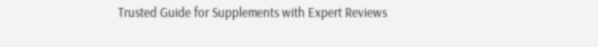Trusted Guide for Supplements with Expert Reviews